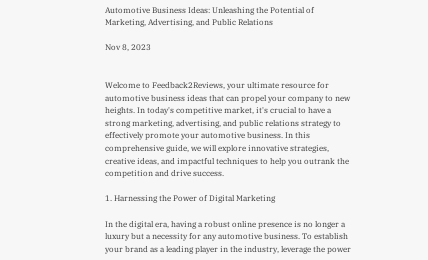Automotive Business Ideas: Unleashing the Potential of Marketing, Advertising, and Public Relations

Nov 8, 2023


Welcome to Feedback2Reviews, your ultimate resource for automotive business ideas that can propel your company to new heights. In today's competitive market, it's crucial to have a strong marketing, advertising, and public relations strategy to effectively promote your automotive business. In this comprehensive guide, we will explore innovative strategies, creative ideas, and impactful techniques to help you outrank the competition and drive success.

1. Harnessing the Power of Digital Marketing

In the digital era, having a robust online presence is no longer a luxury but a necessity for any automotive business. To establish your brand as a leading player in the industry, leverage the power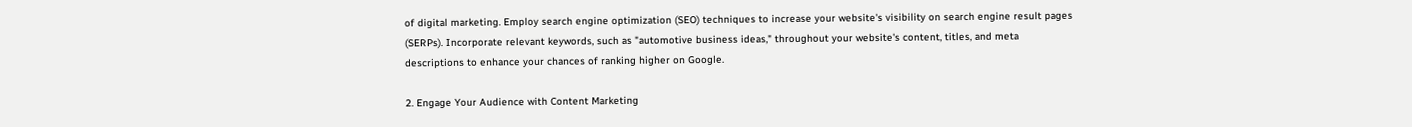of digital marketing. Employ search engine optimization (SEO) techniques to increase your website's visibility on search engine result pages (SERPs). Incorporate relevant keywords, such as "automotive business ideas," throughout your website's content, titles, and meta descriptions to enhance your chances of ranking higher on Google.

2. Engage Your Audience with Content Marketing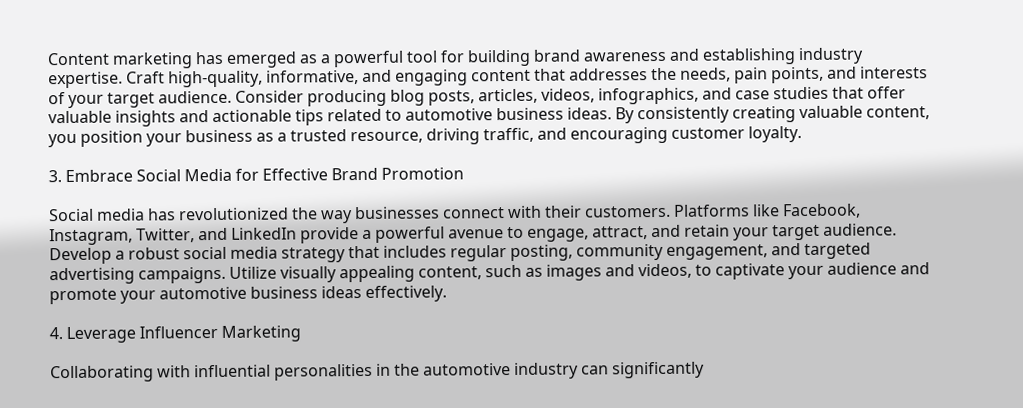Content marketing has emerged as a powerful tool for building brand awareness and establishing industry expertise. Craft high-quality, informative, and engaging content that addresses the needs, pain points, and interests of your target audience. Consider producing blog posts, articles, videos, infographics, and case studies that offer valuable insights and actionable tips related to automotive business ideas. By consistently creating valuable content, you position your business as a trusted resource, driving traffic, and encouraging customer loyalty.

3. Embrace Social Media for Effective Brand Promotion

Social media has revolutionized the way businesses connect with their customers. Platforms like Facebook, Instagram, Twitter, and LinkedIn provide a powerful avenue to engage, attract, and retain your target audience. Develop a robust social media strategy that includes regular posting, community engagement, and targeted advertising campaigns. Utilize visually appealing content, such as images and videos, to captivate your audience and promote your automotive business ideas effectively.

4. Leverage Influencer Marketing

Collaborating with influential personalities in the automotive industry can significantly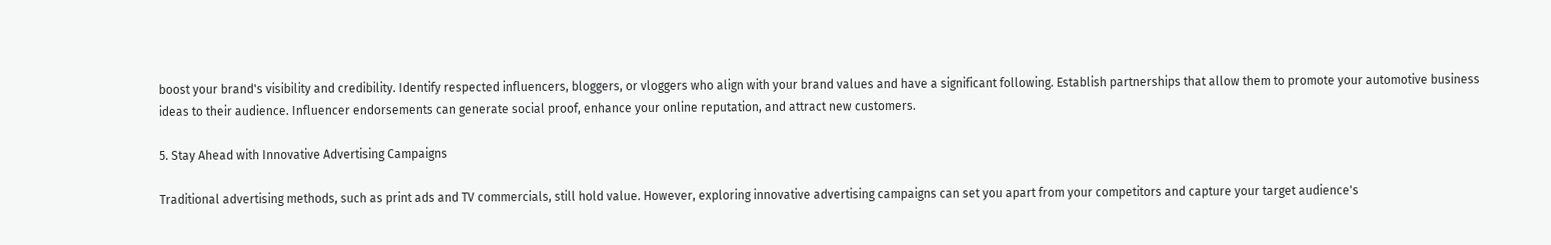boost your brand's visibility and credibility. Identify respected influencers, bloggers, or vloggers who align with your brand values and have a significant following. Establish partnerships that allow them to promote your automotive business ideas to their audience. Influencer endorsements can generate social proof, enhance your online reputation, and attract new customers.

5. Stay Ahead with Innovative Advertising Campaigns

Traditional advertising methods, such as print ads and TV commercials, still hold value. However, exploring innovative advertising campaigns can set you apart from your competitors and capture your target audience's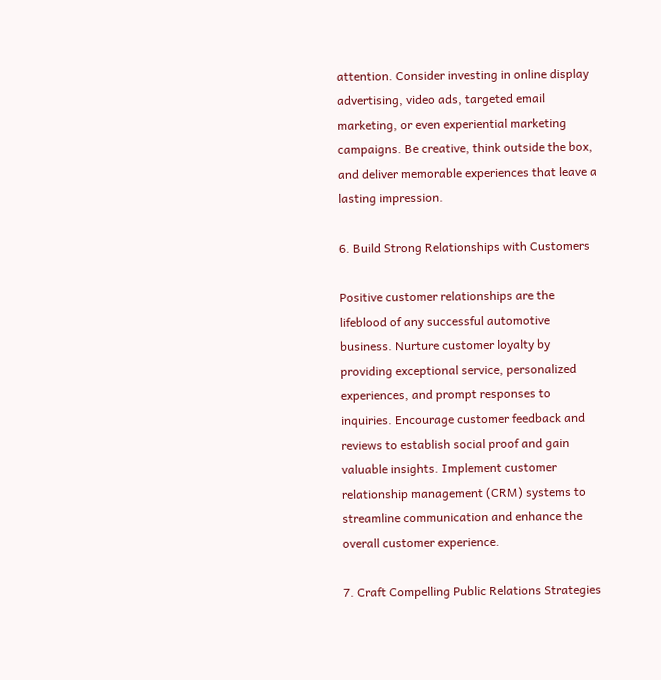attention. Consider investing in online display advertising, video ads, targeted email marketing, or even experiential marketing campaigns. Be creative, think outside the box, and deliver memorable experiences that leave a lasting impression.

6. Build Strong Relationships with Customers

Positive customer relationships are the lifeblood of any successful automotive business. Nurture customer loyalty by providing exceptional service, personalized experiences, and prompt responses to inquiries. Encourage customer feedback and reviews to establish social proof and gain valuable insights. Implement customer relationship management (CRM) systems to streamline communication and enhance the overall customer experience.

7. Craft Compelling Public Relations Strategies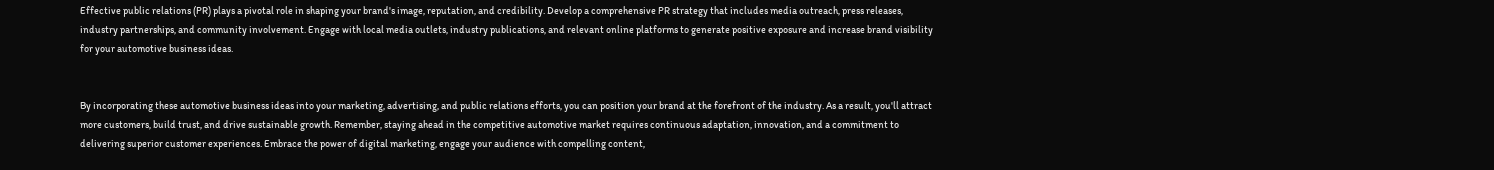Effective public relations (PR) plays a pivotal role in shaping your brand's image, reputation, and credibility. Develop a comprehensive PR strategy that includes media outreach, press releases, industry partnerships, and community involvement. Engage with local media outlets, industry publications, and relevant online platforms to generate positive exposure and increase brand visibility for your automotive business ideas.


By incorporating these automotive business ideas into your marketing, advertising, and public relations efforts, you can position your brand at the forefront of the industry. As a result, you'll attract more customers, build trust, and drive sustainable growth. Remember, staying ahead in the competitive automotive market requires continuous adaptation, innovation, and a commitment to delivering superior customer experiences. Embrace the power of digital marketing, engage your audience with compelling content,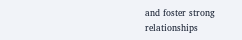and foster strong relationships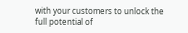with your customers to unlock the full potential of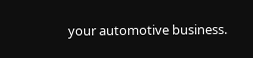your automotive business.